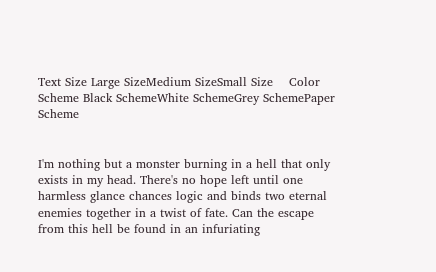Text Size Large SizeMedium SizeSmall Size    Color Scheme Black SchemeWhite SchemeGrey SchemePaper Scheme


I'm nothing but a monster burning in a hell that only exists in my head. There's no hope left until one harmless glance chances logic and binds two eternal enemies together in a twist of fate. Can the escape from this hell be found in an infuriating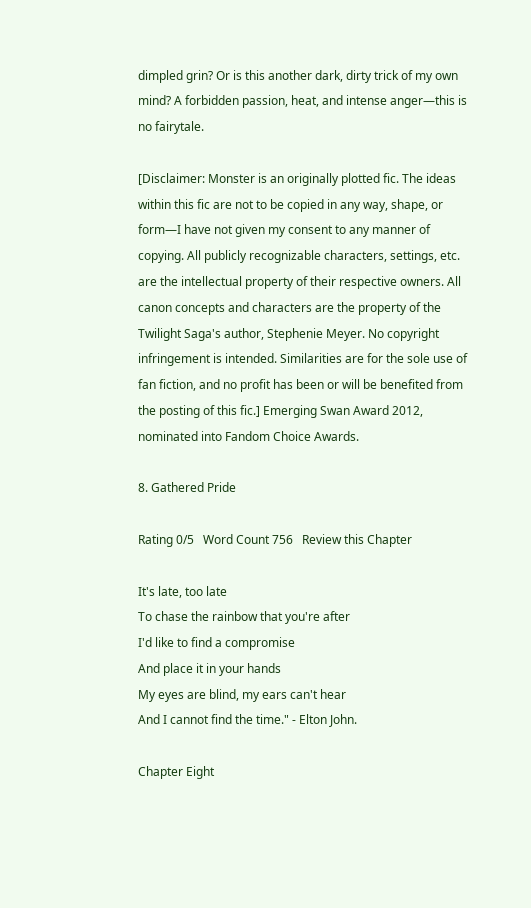dimpled grin? Or is this another dark, dirty trick of my own mind? A forbidden passion, heat, and intense anger—this is no fairytale.

[Disclaimer: Monster is an originally plotted fic. The ideas within this fic are not to be copied in any way, shape, or form—I have not given my consent to any manner of copying. All publicly recognizable characters, settings, etc. are the intellectual property of their respective owners. All canon concepts and characters are the property of the Twilight Saga's author, Stephenie Meyer. No copyright infringement is intended. Similarities are for the sole use of fan fiction, and no profit has been or will be benefited from the posting of this fic.] Emerging Swan Award 2012, nominated into Fandom Choice Awards.

8. Gathered Pride

Rating 0/5   Word Count 756   Review this Chapter

It's late, too late
To chase the rainbow that you're after
I'd like to find a compromise
And place it in your hands
My eyes are blind, my ears can't hear
And I cannot find the time." - Elton John.

Chapter Eight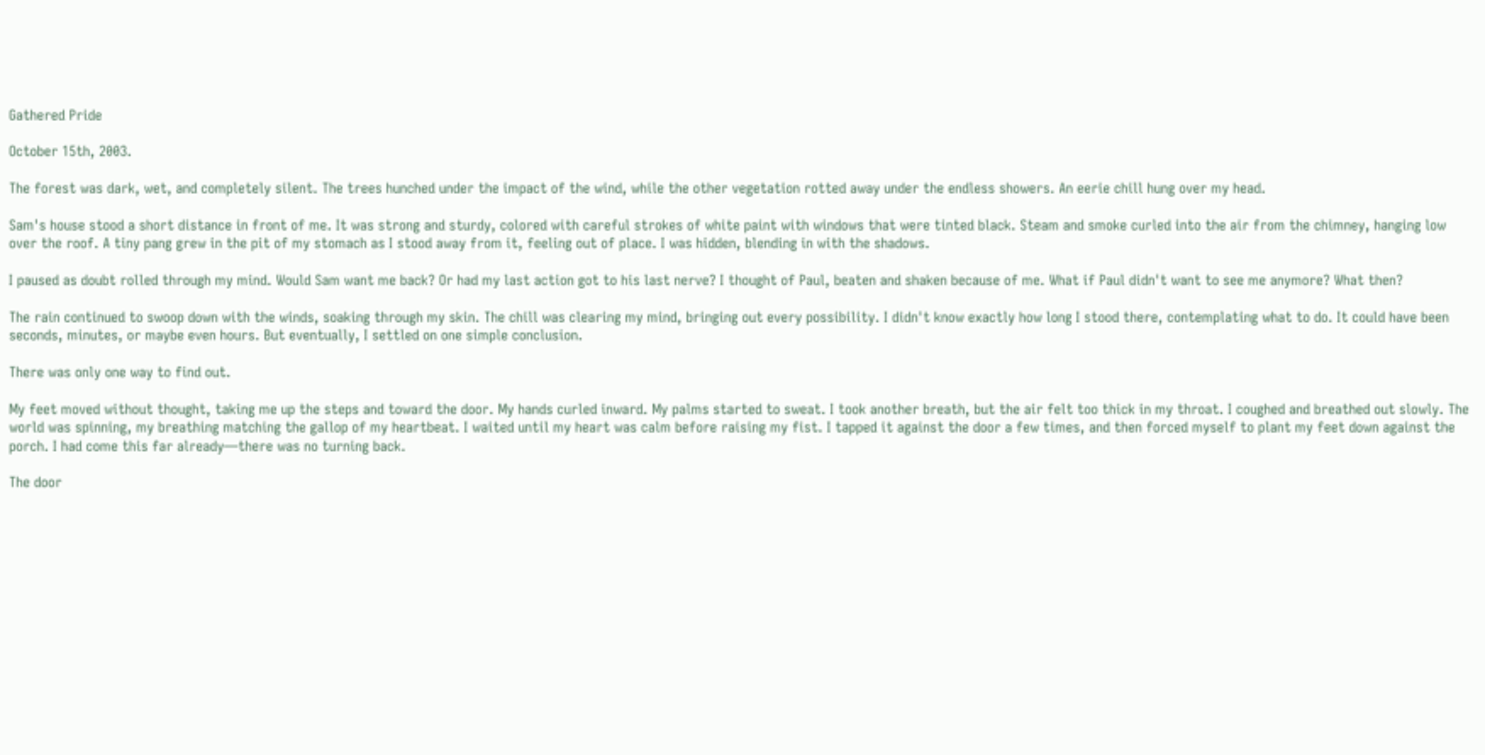Gathered Pride

October 15th, 2003.

The forest was dark, wet, and completely silent. The trees hunched under the impact of the wind, while the other vegetation rotted away under the endless showers. An eerie chill hung over my head.

Sam's house stood a short distance in front of me. It was strong and sturdy, colored with careful strokes of white paint with windows that were tinted black. Steam and smoke curled into the air from the chimney, hanging low over the roof. A tiny pang grew in the pit of my stomach as I stood away from it, feeling out of place. I was hidden, blending in with the shadows.

I paused as doubt rolled through my mind. Would Sam want me back? Or had my last action got to his last nerve? I thought of Paul, beaten and shaken because of me. What if Paul didn't want to see me anymore? What then?

The rain continued to swoop down with the winds, soaking through my skin. The chill was clearing my mind, bringing out every possibility. I didn't know exactly how long I stood there, contemplating what to do. It could have been seconds, minutes, or maybe even hours. But eventually, I settled on one simple conclusion.

There was only one way to find out.

My feet moved without thought, taking me up the steps and toward the door. My hands curled inward. My palms started to sweat. I took another breath, but the air felt too thick in my throat. I coughed and breathed out slowly. The world was spinning, my breathing matching the gallop of my heartbeat. I waited until my heart was calm before raising my fist. I tapped it against the door a few times, and then forced myself to plant my feet down against the porch. I had come this far already—there was no turning back.

The door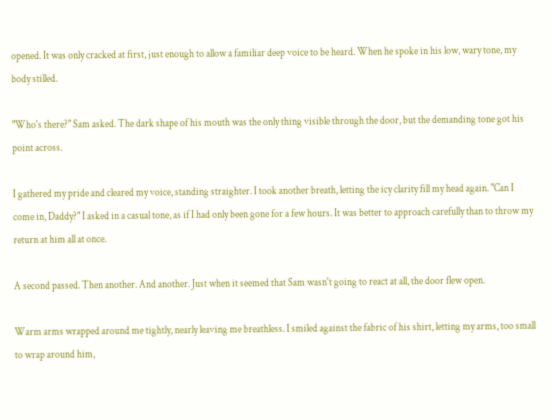opened. It was only cracked at first, just enough to allow a familiar deep voice to be heard. When he spoke in his low, wary tone, my body stilled.

"Who's there?" Sam asked. The dark shape of his mouth was the only thing visible through the door, but the demanding tone got his point across.

I gathered my pride and cleared my voice, standing straighter. I took another breath, letting the icy clarity fill my head again. "Can I come in, Daddy?" I asked in a casual tone, as if I had only been gone for a few hours. It was better to approach carefully than to throw my return at him all at once.

A second passed. Then another. And another. Just when it seemed that Sam wasn't going to react at all, the door flew open.

Warm arms wrapped around me tightly, nearly leaving me breathless. I smiled against the fabric of his shirt, letting my arms, too small to wrap around him,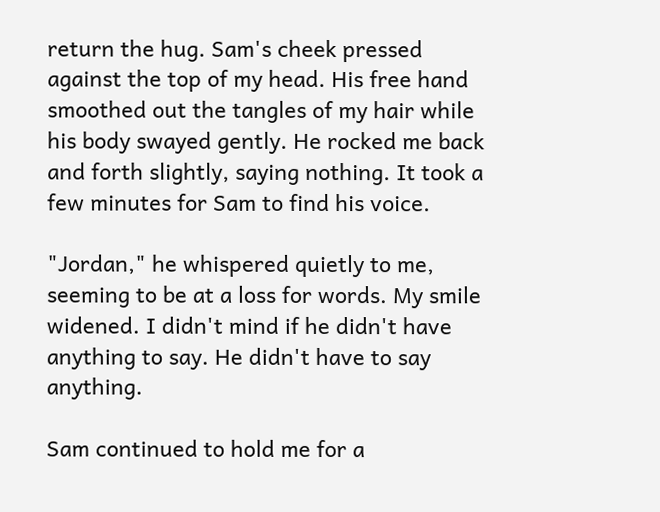return the hug. Sam's cheek pressed against the top of my head. His free hand smoothed out the tangles of my hair while his body swayed gently. He rocked me back and forth slightly, saying nothing. It took a few minutes for Sam to find his voice.

"Jordan," he whispered quietly to me, seeming to be at a loss for words. My smile widened. I didn't mind if he didn't have anything to say. He didn't have to say anything.

Sam continued to hold me for a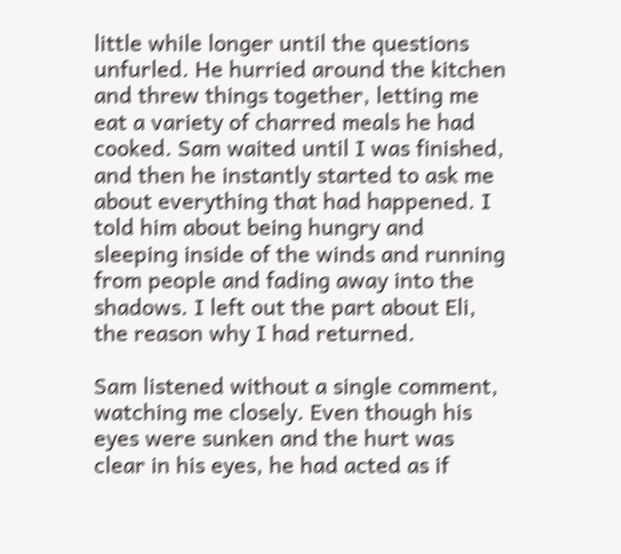little while longer until the questions unfurled. He hurried around the kitchen and threw things together, letting me eat a variety of charred meals he had cooked. Sam waited until I was finished, and then he instantly started to ask me about everything that had happened. I told him about being hungry and sleeping inside of the winds and running from people and fading away into the shadows. I left out the part about Eli, the reason why I had returned.

Sam listened without a single comment, watching me closely. Even though his eyes were sunken and the hurt was clear in his eyes, he had acted as if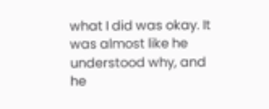what I did was okay. It was almost like he understood why, and he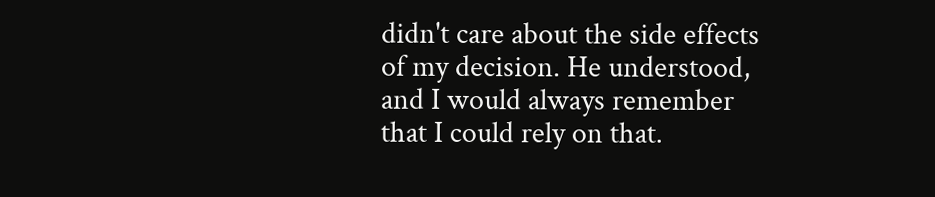didn't care about the side effects of my decision. He understood, and I would always remember that I could rely on that.